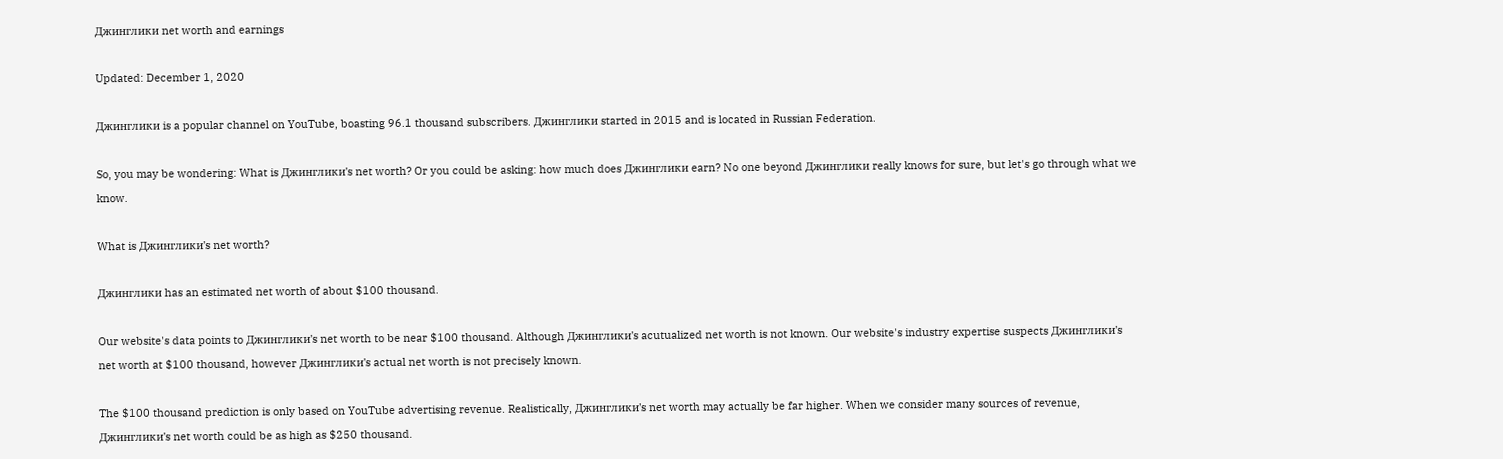Джинглики net worth and earnings

Updated: December 1, 2020

Джинглики is a popular channel on YouTube, boasting 96.1 thousand subscribers. Джинглики started in 2015 and is located in Russian Federation.

So, you may be wondering: What is Джинглики's net worth? Or you could be asking: how much does Джинглики earn? No one beyond Джинглики really knows for sure, but let's go through what we know.

What is Джинглики's net worth?

Джинглики has an estimated net worth of about $100 thousand.

Our website's data points to Джинглики's net worth to be near $100 thousand. Although Джинглики's acutualized net worth is not known. Our website's industry expertise suspects Джинглики's net worth at $100 thousand, however Джинглики's actual net worth is not precisely known.

The $100 thousand prediction is only based on YouTube advertising revenue. Realistically, Джинглики's net worth may actually be far higher. When we consider many sources of revenue, Джинглики's net worth could be as high as $250 thousand.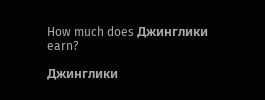How much does Джинглики earn?

Джинглики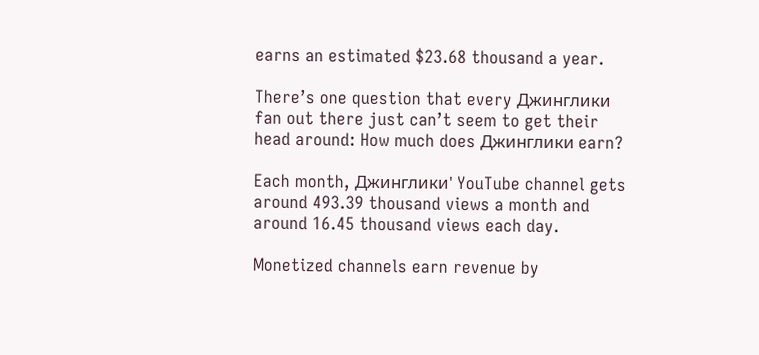earns an estimated $23.68 thousand a year.

There’s one question that every Джинглики fan out there just can’t seem to get their head around: How much does Джинглики earn?

Each month, Джинглики' YouTube channel gets around 493.39 thousand views a month and around 16.45 thousand views each day.

Monetized channels earn revenue by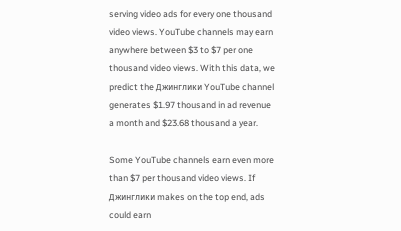serving video ads for every one thousand video views. YouTube channels may earn anywhere between $3 to $7 per one thousand video views. With this data, we predict the Джинглики YouTube channel generates $1.97 thousand in ad revenue a month and $23.68 thousand a year.

Some YouTube channels earn even more than $7 per thousand video views. If Джинглики makes on the top end, ads could earn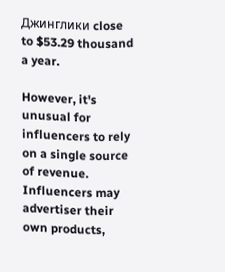Джинглики close to $53.29 thousand a year.

However, it's unusual for influencers to rely on a single source of revenue. Influencers may advertiser their own products,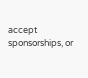accept sponsorships, or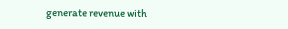generate revenue with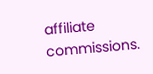affiliate commissions.